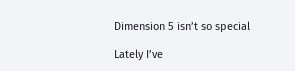Dimension 5 isn’t so special

Lately I’ve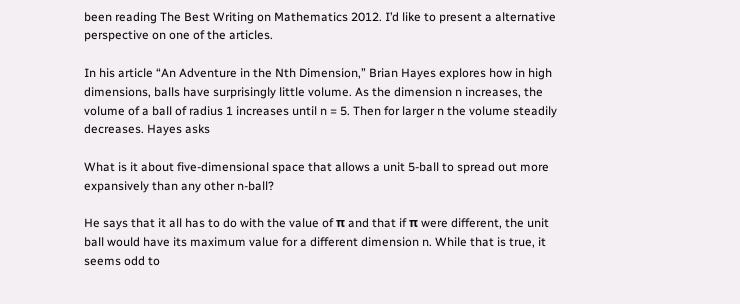been reading The Best Writing on Mathematics 2012. I’d like to present a alternative perspective on one of the articles.

In his article “An Adventure in the Nth Dimension,” Brian Hayes explores how in high dimensions, balls have surprisingly little volume. As the dimension n increases, the volume of a ball of radius 1 increases until n = 5. Then for larger n the volume steadily decreases. Hayes asks

What is it about five-dimensional space that allows a unit 5-ball to spread out more expansively than any other n-ball?

He says that it all has to do with the value of π and that if π were different, the unit ball would have its maximum value for a different dimension n. While that is true, it seems odd to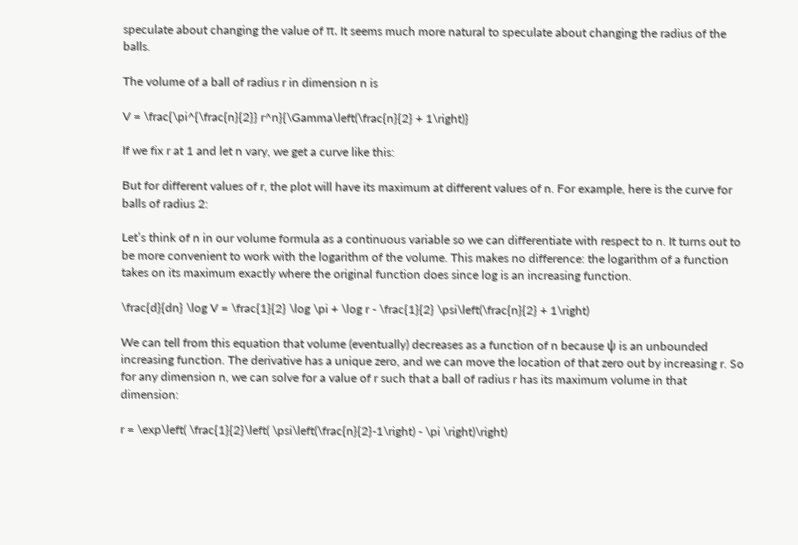speculate about changing the value of π. It seems much more natural to speculate about changing the radius of the balls.

The volume of a ball of radius r in dimension n is

V = \frac{\pi^{\frac{n}{2}} r^n}{\Gamma\left(\frac{n}{2} + 1\right)}

If we fix r at 1 and let n vary, we get a curve like this:

But for different values of r, the plot will have its maximum at different values of n. For example, here is the curve for balls of radius 2:

Let’s think of n in our volume formula as a continuous variable so we can differentiate with respect to n. It turns out to be more convenient to work with the logarithm of the volume. This makes no difference: the logarithm of a function takes on its maximum exactly where the original function does since log is an increasing function.

\frac{d}{dn} \log V = \frac{1}{2} \log \pi + \log r - \frac{1}{2} \psi\left(\frac{n}{2} + 1\right)

We can tell from this equation that volume (eventually) decreases as a function of n because ψ is an unbounded increasing function. The derivative has a unique zero, and we can move the location of that zero out by increasing r. So for any dimension n, we can solve for a value of r such that a ball of radius r has its maximum volume in that dimension:

r = \exp\left( \frac{1}{2}\left( \psi\left(\frac{n}{2}-1\right) - \pi \right)\right)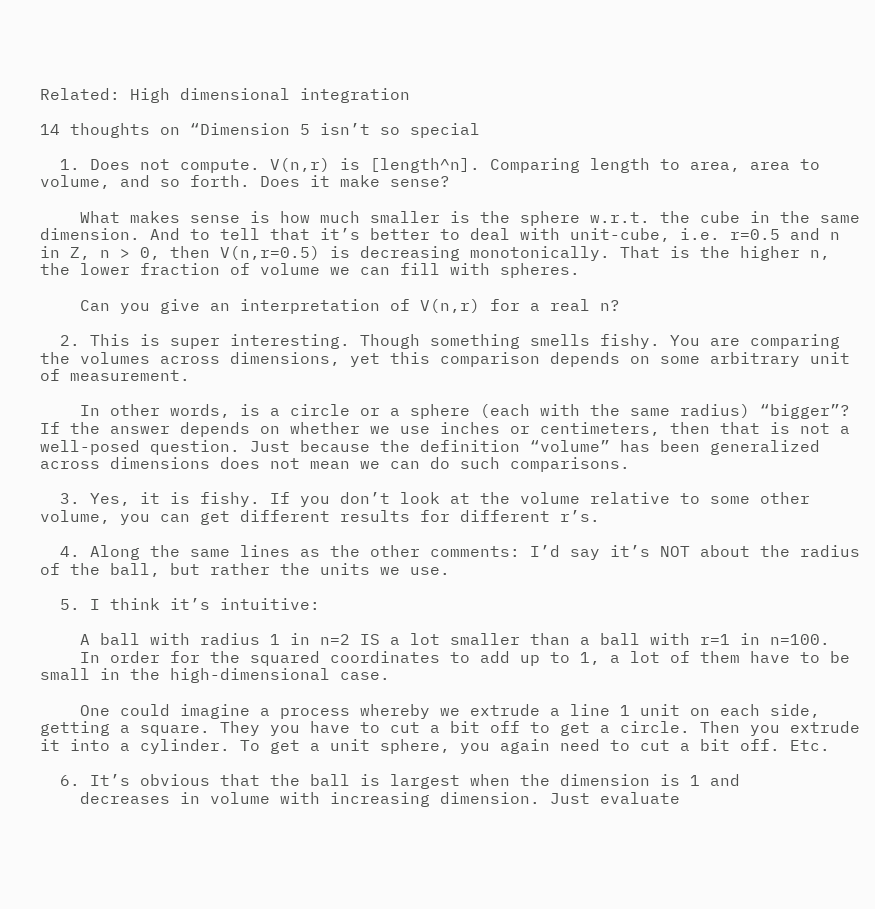Related: High dimensional integration

14 thoughts on “Dimension 5 isn’t so special

  1. Does not compute. V(n,r) is [length^n]. Comparing length to area, area to volume, and so forth. Does it make sense?

    What makes sense is how much smaller is the sphere w.r.t. the cube in the same dimension. And to tell that it’s better to deal with unit-cube, i.e. r=0.5 and n in Z, n > 0, then V(n,r=0.5) is decreasing monotonically. That is the higher n, the lower fraction of volume we can fill with spheres.

    Can you give an interpretation of V(n,r) for a real n?

  2. This is super interesting. Though something smells fishy. You are comparing the volumes across dimensions, yet this comparison depends on some arbitrary unit of measurement.

    In other words, is a circle or a sphere (each with the same radius) “bigger”? If the answer depends on whether we use inches or centimeters, then that is not a well-posed question. Just because the definition “volume” has been generalized across dimensions does not mean we can do such comparisons.

  3. Yes, it is fishy. If you don’t look at the volume relative to some other volume, you can get different results for different r’s.

  4. Along the same lines as the other comments: I’d say it’s NOT about the radius of the ball, but rather the units we use.

  5. I think it’s intuitive:

    A ball with radius 1 in n=2 IS a lot smaller than a ball with r=1 in n=100.
    In order for the squared coordinates to add up to 1, a lot of them have to be small in the high-dimensional case.

    One could imagine a process whereby we extrude a line 1 unit on each side, getting a square. They you have to cut a bit off to get a circle. Then you extrude it into a cylinder. To get a unit sphere, you again need to cut a bit off. Etc.

  6. It’s obvious that the ball is largest when the dimension is 1 and
    decreases in volume with increasing dimension. Just evaluate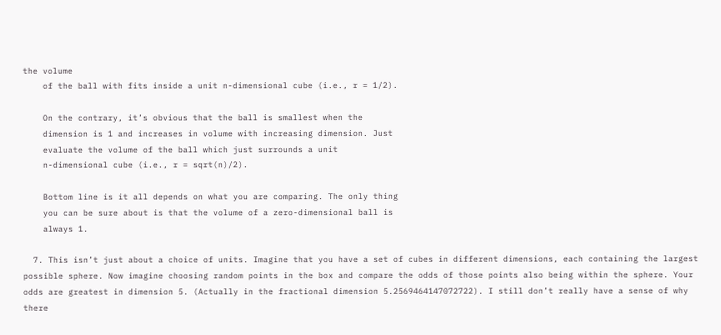the volume
    of the ball with fits inside a unit n-dimensional cube (i.e., r = 1/2).

    On the contrary, it’s obvious that the ball is smallest when the
    dimension is 1 and increases in volume with increasing dimension. Just
    evaluate the volume of the ball which just surrounds a unit
    n-dimensional cube (i.e., r = sqrt(n)/2).

    Bottom line is it all depends on what you are comparing. The only thing
    you can be sure about is that the volume of a zero-dimensional ball is
    always 1.

  7. This isn’t just about a choice of units. Imagine that you have a set of cubes in different dimensions, each containing the largest possible sphere. Now imagine choosing random points in the box and compare the odds of those points also being within the sphere. Your odds are greatest in dimension 5. (Actually in the fractional dimension 5.2569464147072722). I still don’t really have a sense of why there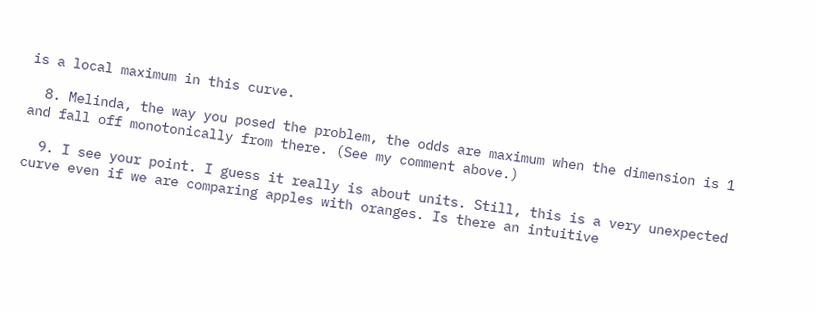is a local maximum in this curve.

  8. Melinda, the way you posed the problem, the odds are maximum when the dimension is 1 and fall off monotonically from there. (See my comment above.)

  9. I see your point. I guess it really is about units. Still, this is a very unexpected curve even if we are comparing apples with oranges. Is there an intuitive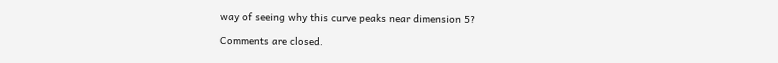way of seeing why this curve peaks near dimension 5?

Comments are closed.